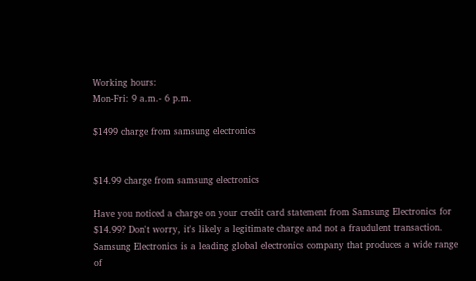Working hours:
Mon-Fri: 9 a.m.- 6 p.m.

$1499 charge from samsung electronics


$14.99 charge from samsung electronics

Have you noticed a charge on your credit card statement from Samsung Electronics for $14.99? Don't worry, it's likely a legitimate charge and not a fraudulent transaction. Samsung Electronics is a leading global electronics company that produces a wide range of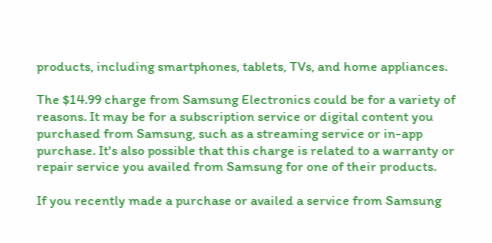products, including smartphones, tablets, TVs, and home appliances.

The $14.99 charge from Samsung Electronics could be for a variety of reasons. It may be for a subscription service or digital content you purchased from Samsung, such as a streaming service or in-app purchase. It's also possible that this charge is related to a warranty or repair service you availed from Samsung for one of their products.

If you recently made a purchase or availed a service from Samsung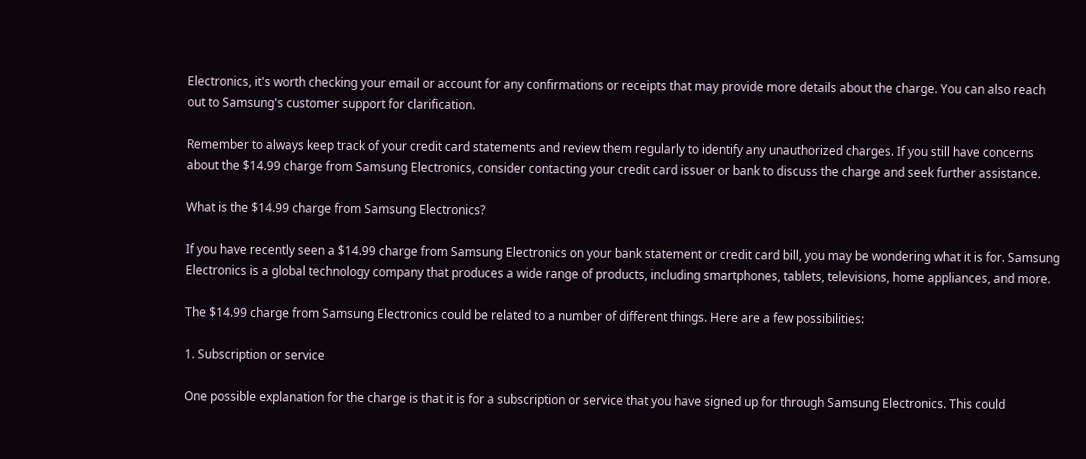Electronics, it's worth checking your email or account for any confirmations or receipts that may provide more details about the charge. You can also reach out to Samsung's customer support for clarification.

Remember to always keep track of your credit card statements and review them regularly to identify any unauthorized charges. If you still have concerns about the $14.99 charge from Samsung Electronics, consider contacting your credit card issuer or bank to discuss the charge and seek further assistance.

What is the $14.99 charge from Samsung Electronics?

If you have recently seen a $14.99 charge from Samsung Electronics on your bank statement or credit card bill, you may be wondering what it is for. Samsung Electronics is a global technology company that produces a wide range of products, including smartphones, tablets, televisions, home appliances, and more.

The $14.99 charge from Samsung Electronics could be related to a number of different things. Here are a few possibilities:

1. Subscription or service

One possible explanation for the charge is that it is for a subscription or service that you have signed up for through Samsung Electronics. This could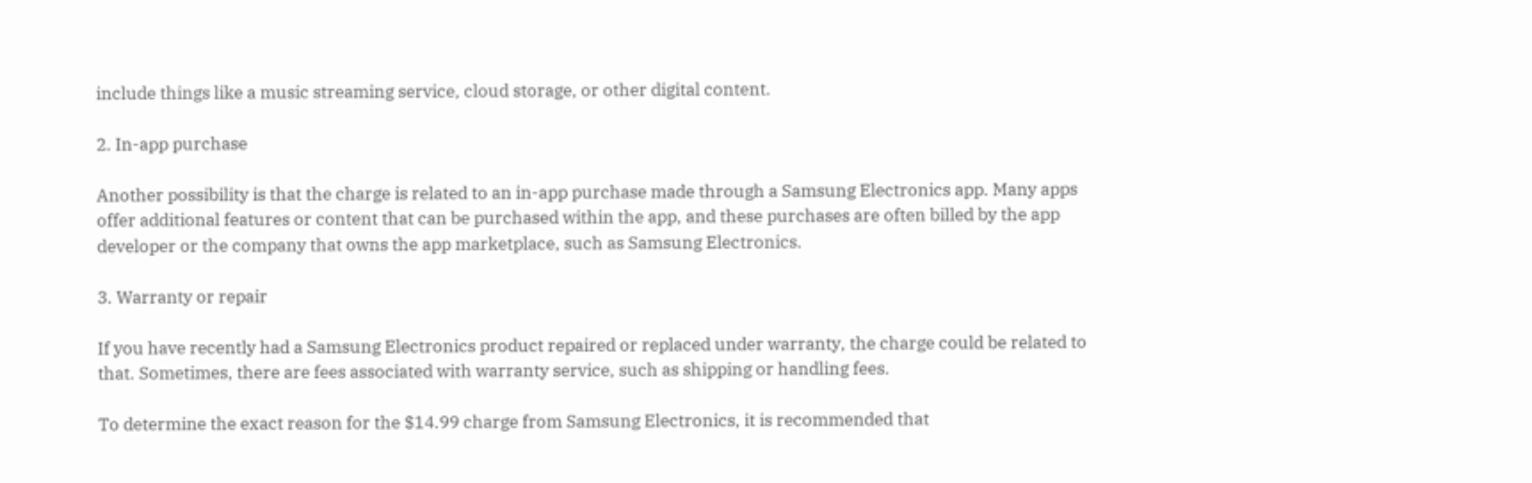include things like a music streaming service, cloud storage, or other digital content.

2. In-app purchase

Another possibility is that the charge is related to an in-app purchase made through a Samsung Electronics app. Many apps offer additional features or content that can be purchased within the app, and these purchases are often billed by the app developer or the company that owns the app marketplace, such as Samsung Electronics.

3. Warranty or repair

If you have recently had a Samsung Electronics product repaired or replaced under warranty, the charge could be related to that. Sometimes, there are fees associated with warranty service, such as shipping or handling fees.

To determine the exact reason for the $14.99 charge from Samsung Electronics, it is recommended that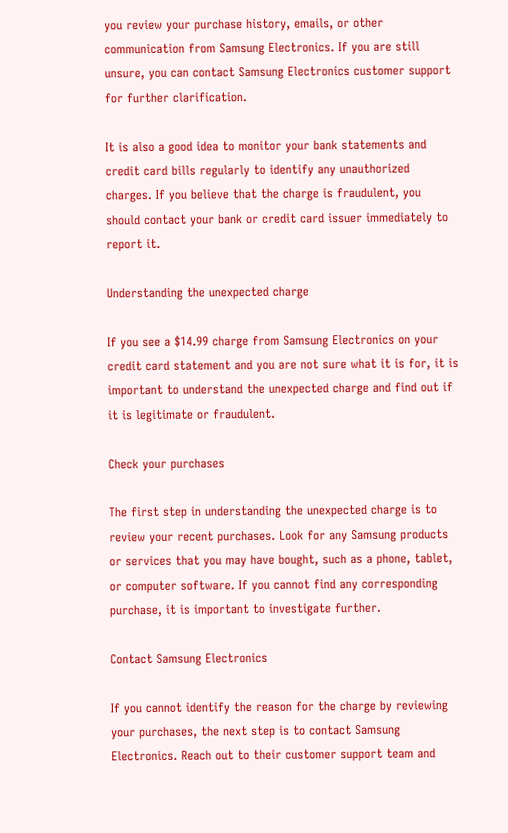you review your purchase history, emails, or other communication from Samsung Electronics. If you are still unsure, you can contact Samsung Electronics customer support for further clarification.

It is also a good idea to monitor your bank statements and credit card bills regularly to identify any unauthorized charges. If you believe that the charge is fraudulent, you should contact your bank or credit card issuer immediately to report it.

Understanding the unexpected charge

If you see a $14.99 charge from Samsung Electronics on your credit card statement and you are not sure what it is for, it is important to understand the unexpected charge and find out if it is legitimate or fraudulent.

Check your purchases

The first step in understanding the unexpected charge is to review your recent purchases. Look for any Samsung products or services that you may have bought, such as a phone, tablet, or computer software. If you cannot find any corresponding purchase, it is important to investigate further.

Contact Samsung Electronics

If you cannot identify the reason for the charge by reviewing your purchases, the next step is to contact Samsung Electronics. Reach out to their customer support team and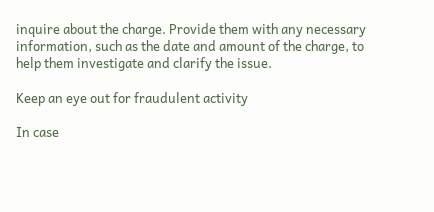inquire about the charge. Provide them with any necessary information, such as the date and amount of the charge, to help them investigate and clarify the issue.

Keep an eye out for fraudulent activity

In case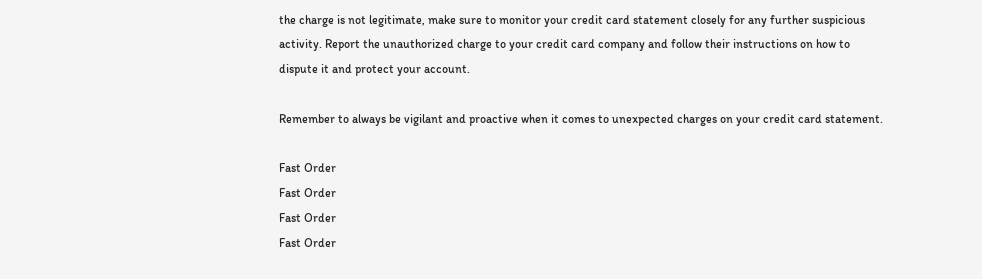the charge is not legitimate, make sure to monitor your credit card statement closely for any further suspicious activity. Report the unauthorized charge to your credit card company and follow their instructions on how to dispute it and protect your account.

Remember to always be vigilant and proactive when it comes to unexpected charges on your credit card statement.

Fast Order
Fast Order
Fast Order
Fast Order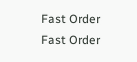Fast Order
Fast Order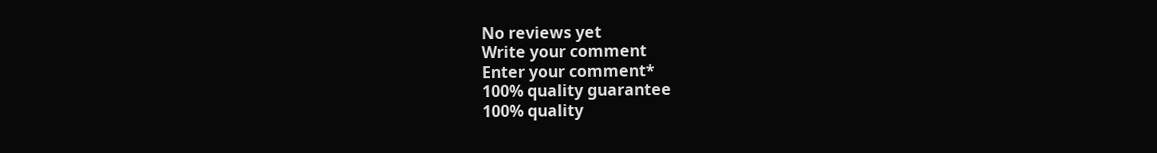No reviews yet
Write your comment
Enter your comment*
100% quality guarantee
100% quality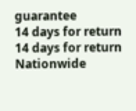guarantee
14 days for return
14 days for return
Nationwide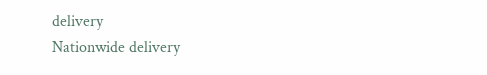delivery
Nationwide delivery